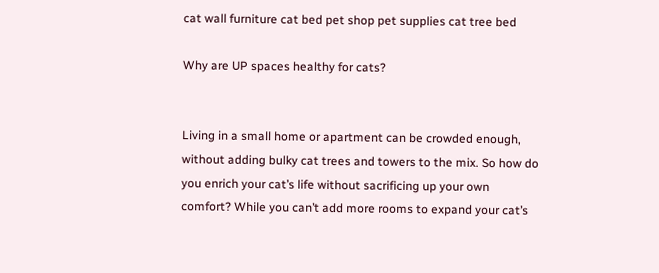cat wall furniture cat bed pet shop pet supplies cat tree bed

Why are UP spaces healthy for cats?


Living in a small home or apartment can be crowded enough, without adding bulky cat trees and towers to the mix. So how do you enrich your cat’s life without sacrificing up your own comfort? While you can’t add more rooms to expand your cat’s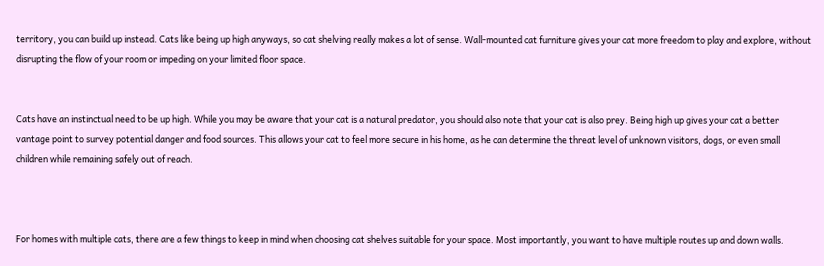territory, you can build up instead. Cats like being up high anyways, so cat shelving really makes a lot of sense. Wall-mounted cat furniture gives your cat more freedom to play and explore, without disrupting the flow of your room or impeding on your limited floor space.


Cats have an instinctual need to be up high. While you may be aware that your cat is a natural predator, you should also note that your cat is also prey. Being high up gives your cat a better vantage point to survey potential danger and food sources. This allows your cat to feel more secure in his home, as he can determine the threat level of unknown visitors, dogs, or even small children while remaining safely out of reach.



For homes with multiple cats, there are a few things to keep in mind when choosing cat shelves suitable for your space. Most importantly, you want to have multiple routes up and down walls.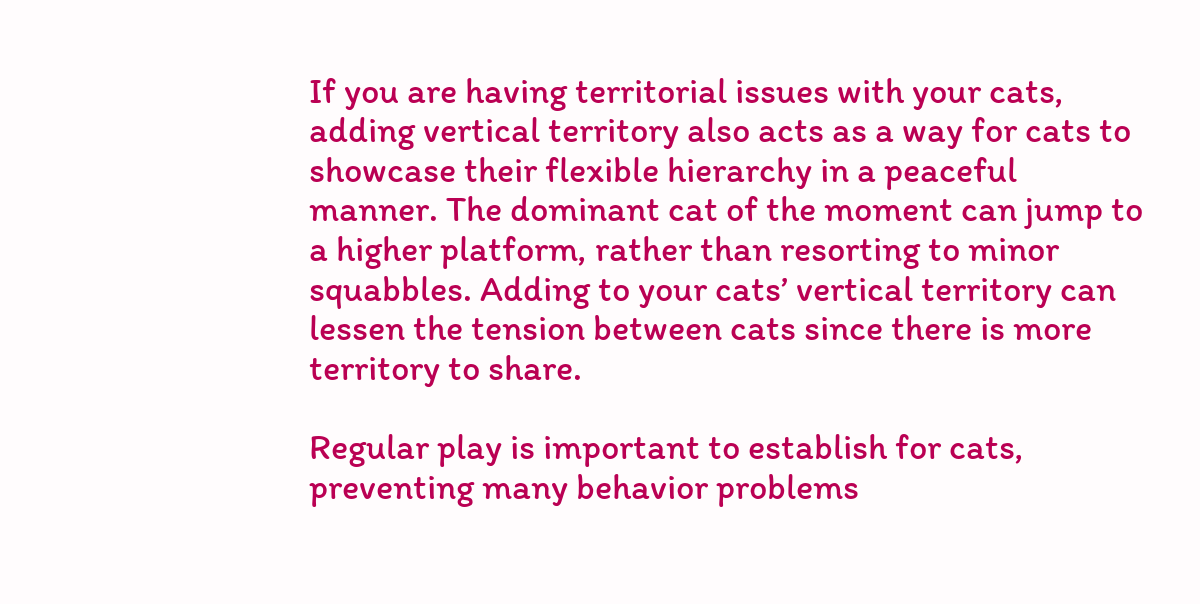If you are having territorial issues with your cats, adding vertical territory also acts as a way for cats to showcase their flexible hierarchy in a peaceful manner. The dominant cat of the moment can jump to a higher platform, rather than resorting to minor squabbles. Adding to your cats’ vertical territory can lessen the tension between cats since there is more territory to share.

Regular play is important to establish for cats, preventing many behavior problems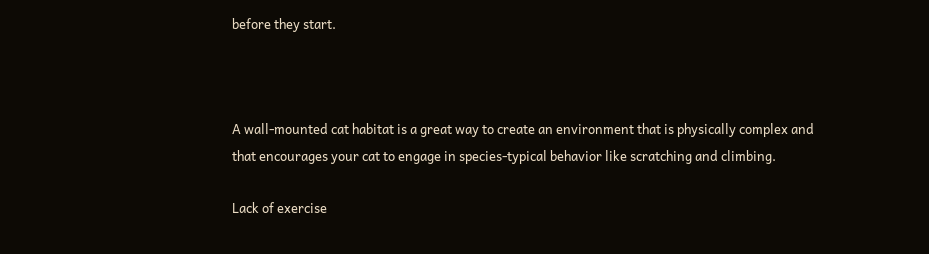before they start.



A wall-mounted cat habitat is a great way to create an environment that is physically complex and that encourages your cat to engage in species-typical behavior like scratching and climbing.

Lack of exercise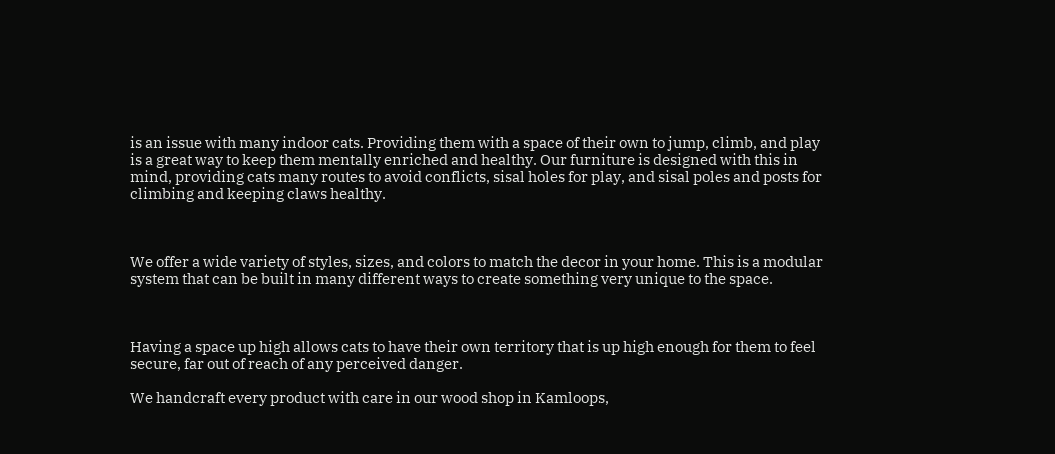is an issue with many indoor cats. Providing them with a space of their own to jump, climb, and play is a great way to keep them mentally enriched and healthy. Our furniture is designed with this in mind, providing cats many routes to avoid conflicts, sisal holes for play, and sisal poles and posts for climbing and keeping claws healthy.



We offer a wide variety of styles, sizes, and colors to match the decor in your home. This is a modular system that can be built in many different ways to create something very unique to the space.



Having a space up high allows cats to have their own territory that is up high enough for them to feel secure, far out of reach of any perceived danger.

We handcraft every product with care in our wood shop in Kamloops,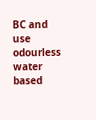BC and use odourless water based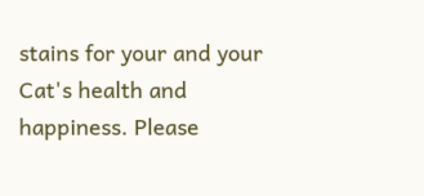stains for your and your Cat's health and happiness. Please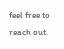feel free to reach out.